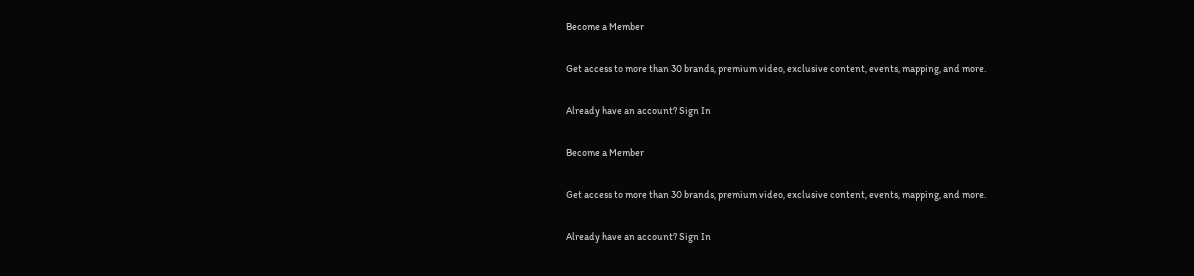Become a Member

Get access to more than 30 brands, premium video, exclusive content, events, mapping, and more.

Already have an account? Sign In

Become a Member

Get access to more than 30 brands, premium video, exclusive content, events, mapping, and more.

Already have an account? Sign In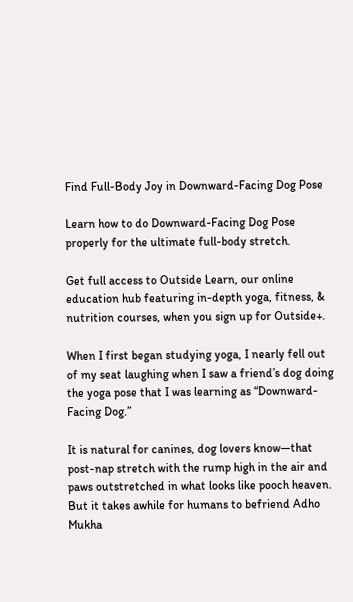Find Full-Body Joy in Downward-Facing Dog Pose

Learn how to do Downward-Facing Dog Pose properly for the ultimate full-body stretch.

Get full access to Outside Learn, our online education hub featuring in-depth yoga, fitness, & nutrition courses, when you sign up for Outside+.

When I first began studying yoga, I nearly fell out of my seat laughing when I saw a friend’s dog doing the yoga pose that I was learning as “Downward-Facing Dog.”

It is natural for canines, dog lovers know—that post-nap stretch with the rump high in the air and paws outstretched in what looks like pooch heaven. But it takes awhile for humans to befriend Adho Mukha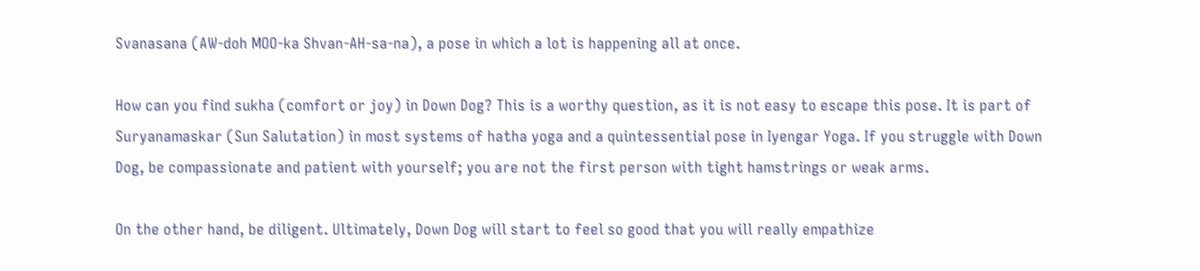Svanasana (AW-doh MOO-ka Shvan-AH-sa-na), a pose in which a lot is happening all at once.

How can you find sukha (comfort or joy) in Down Dog? This is a worthy question, as it is not easy to escape this pose. It is part of Suryanamaskar (Sun Salutation) in most systems of hatha yoga and a quintessential pose in Iyengar Yoga. If you struggle with Down Dog, be compassionate and patient with yourself; you are not the first person with tight hamstrings or weak arms.

On the other hand, be diligent. Ultimately, Down Dog will start to feel so good that you will really empathize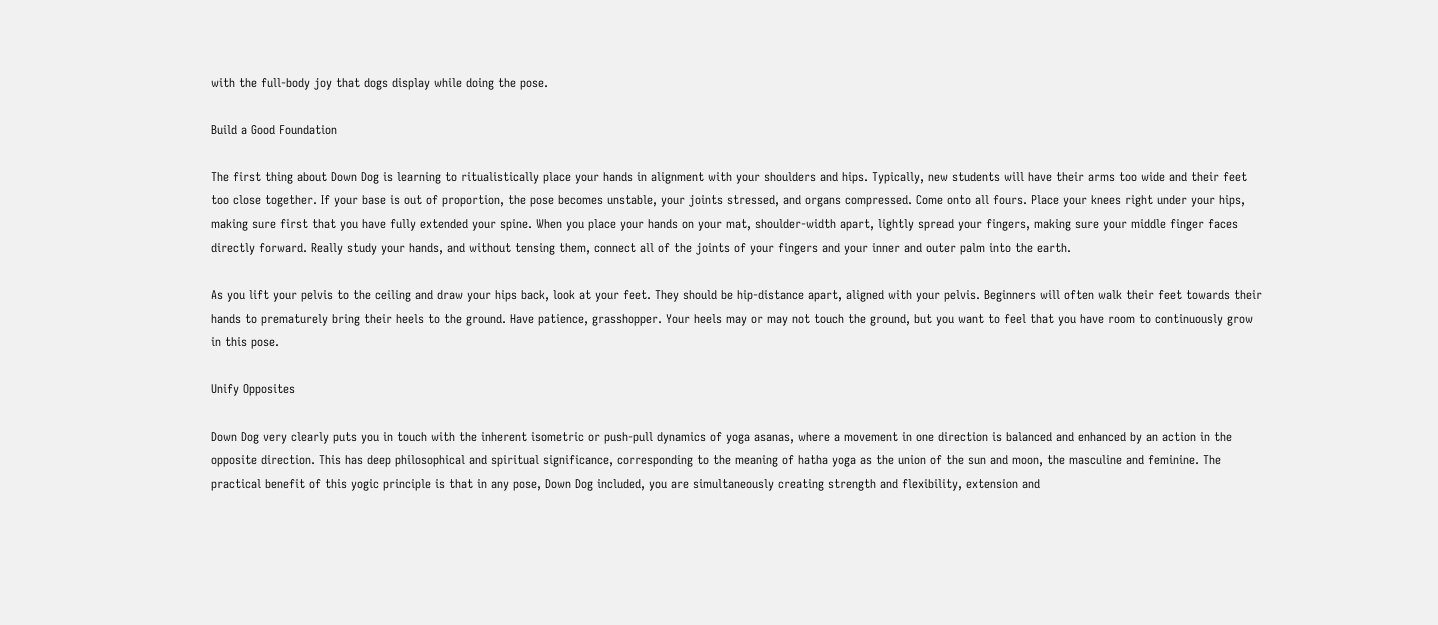with the full-body joy that dogs display while doing the pose.

Build a Good Foundation

The first thing about Down Dog is learning to ritualistically place your hands in alignment with your shoulders and hips. Typically, new students will have their arms too wide and their feet too close together. If your base is out of proportion, the pose becomes unstable, your joints stressed, and organs compressed. Come onto all fours. Place your knees right under your hips, making sure first that you have fully extended your spine. When you place your hands on your mat, shoulder-width apart, lightly spread your fingers, making sure your middle finger faces directly forward. Really study your hands, and without tensing them, connect all of the joints of your fingers and your inner and outer palm into the earth.

As you lift your pelvis to the ceiling and draw your hips back, look at your feet. They should be hip-distance apart, aligned with your pelvis. Beginners will often walk their feet towards their hands to prematurely bring their heels to the ground. Have patience, grasshopper. Your heels may or may not touch the ground, but you want to feel that you have room to continuously grow in this pose.

Unify Opposites

Down Dog very clearly puts you in touch with the inherent isometric or push-pull dynamics of yoga asanas, where a movement in one direction is balanced and enhanced by an action in the opposite direction. This has deep philosophical and spiritual significance, corresponding to the meaning of hatha yoga as the union of the sun and moon, the masculine and feminine. The practical benefit of this yogic principle is that in any pose, Down Dog included, you are simultaneously creating strength and flexibility, extension and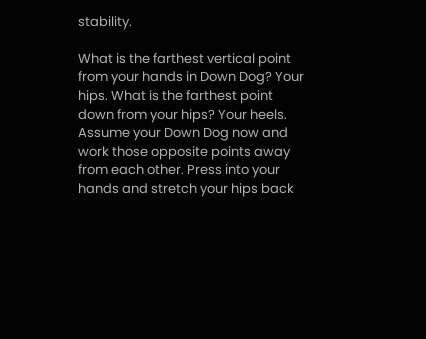stability.

What is the farthest vertical point from your hands in Down Dog? Your hips. What is the farthest point down from your hips? Your heels. Assume your Down Dog now and work those opposite points away from each other. Press into your hands and stretch your hips back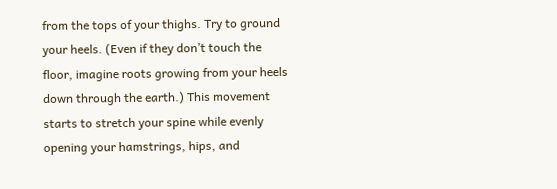from the tops of your thighs. Try to ground your heels. (Even if they don’t touch the floor, imagine roots growing from your heels down through the earth.) This movement starts to stretch your spine while evenly opening your hamstrings, hips, and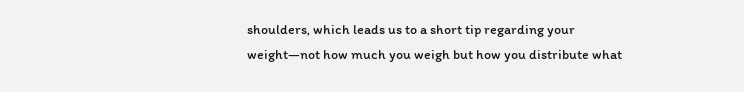shoulders, which leads us to a short tip regarding your weight—not how much you weigh but how you distribute what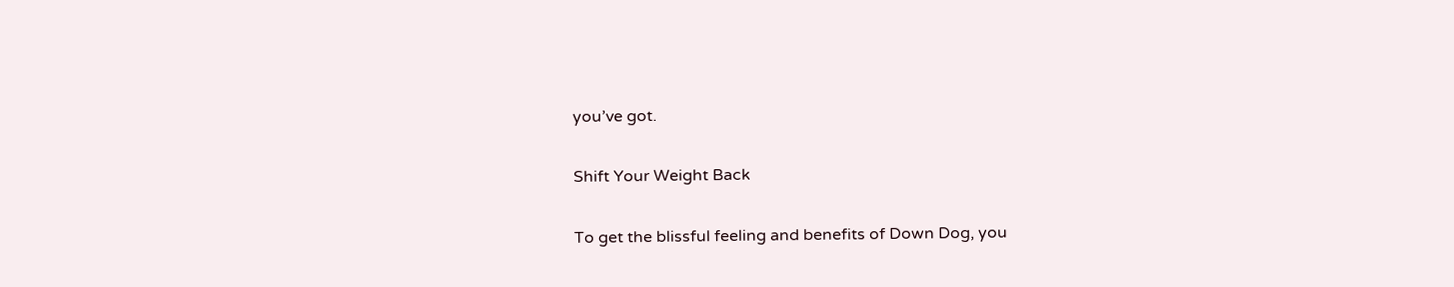you’ve got.

Shift Your Weight Back

To get the blissful feeling and benefits of Down Dog, you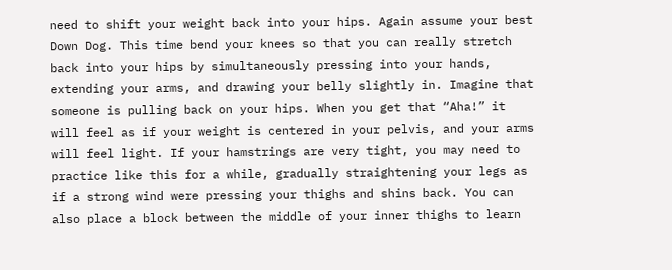need to shift your weight back into your hips. Again assume your best Down Dog. This time bend your knees so that you can really stretch back into your hips by simultaneously pressing into your hands, extending your arms, and drawing your belly slightly in. Imagine that someone is pulling back on your hips. When you get that “Aha!” it will feel as if your weight is centered in your pelvis, and your arms will feel light. If your hamstrings are very tight, you may need to practice like this for a while, gradually straightening your legs as if a strong wind were pressing your thighs and shins back. You can also place a block between the middle of your inner thighs to learn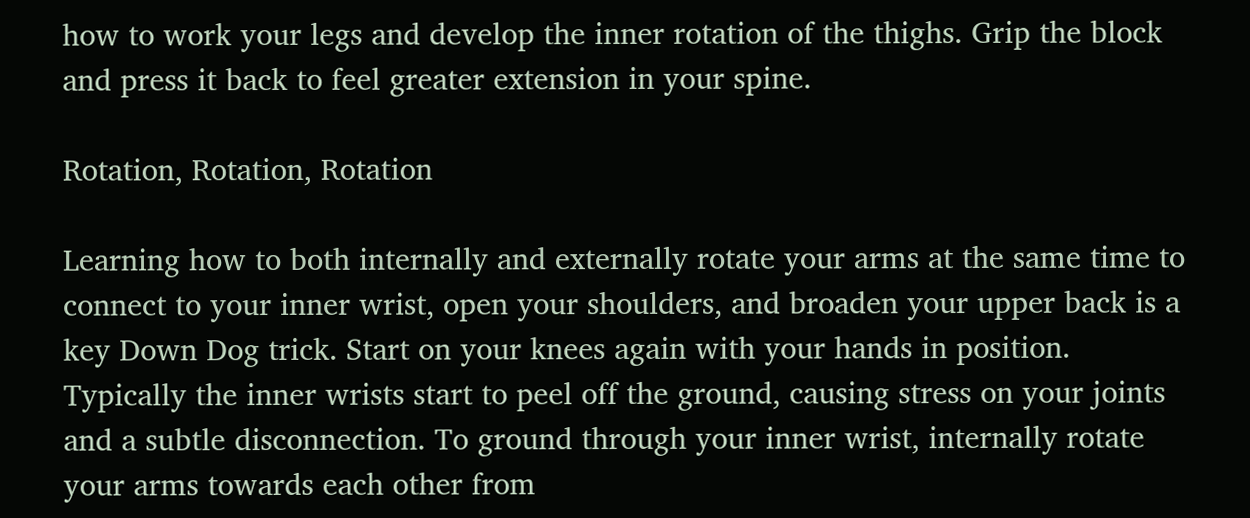how to work your legs and develop the inner rotation of the thighs. Grip the block and press it back to feel greater extension in your spine.

Rotation, Rotation, Rotation

Learning how to both internally and externally rotate your arms at the same time to connect to your inner wrist, open your shoulders, and broaden your upper back is a key Down Dog trick. Start on your knees again with your hands in position. Typically the inner wrists start to peel off the ground, causing stress on your joints and a subtle disconnection. To ground through your inner wrist, internally rotate your arms towards each other from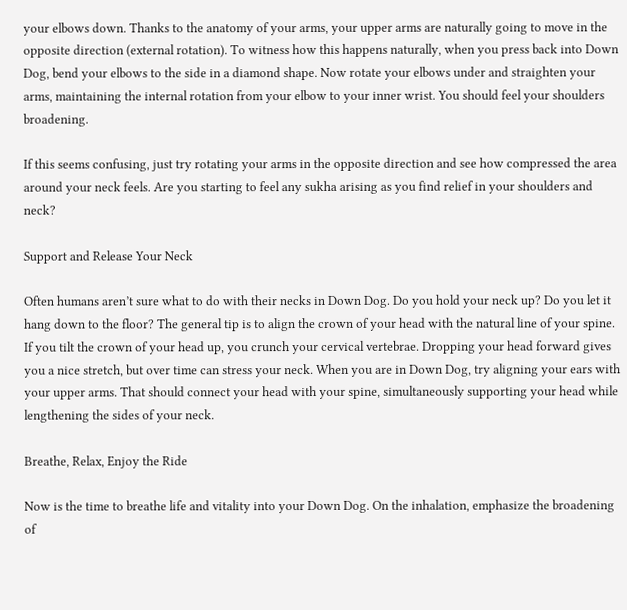your elbows down. Thanks to the anatomy of your arms, your upper arms are naturally going to move in the opposite direction (external rotation). To witness how this happens naturally, when you press back into Down Dog, bend your elbows to the side in a diamond shape. Now rotate your elbows under and straighten your arms, maintaining the internal rotation from your elbow to your inner wrist. You should feel your shoulders broadening.

If this seems confusing, just try rotating your arms in the opposite direction and see how compressed the area around your neck feels. Are you starting to feel any sukha arising as you find relief in your shoulders and neck?

Support and Release Your Neck

Often humans aren’t sure what to do with their necks in Down Dog. Do you hold your neck up? Do you let it hang down to the floor? The general tip is to align the crown of your head with the natural line of your spine. If you tilt the crown of your head up, you crunch your cervical vertebrae. Dropping your head forward gives you a nice stretch, but over time can stress your neck. When you are in Down Dog, try aligning your ears with your upper arms. That should connect your head with your spine, simultaneously supporting your head while lengthening the sides of your neck.

Breathe, Relax, Enjoy the Ride

Now is the time to breathe life and vitality into your Down Dog. On the inhalation, emphasize the broadening of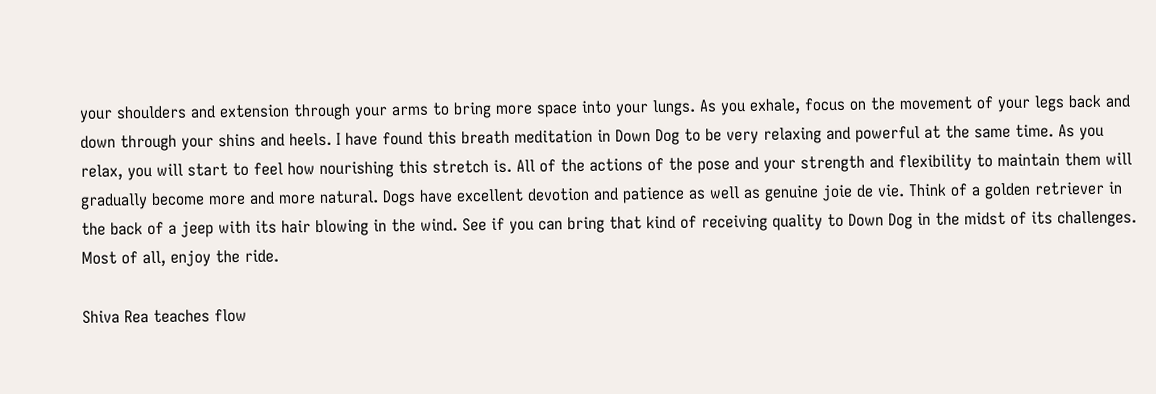your shoulders and extension through your arms to bring more space into your lungs. As you exhale, focus on the movement of your legs back and down through your shins and heels. I have found this breath meditation in Down Dog to be very relaxing and powerful at the same time. As you relax, you will start to feel how nourishing this stretch is. All of the actions of the pose and your strength and flexibility to maintain them will gradually become more and more natural. Dogs have excellent devotion and patience as well as genuine joie de vie. Think of a golden retriever in the back of a jeep with its hair blowing in the wind. See if you can bring that kind of receiving quality to Down Dog in the midst of its challenges. Most of all, enjoy the ride.

Shiva Rea teaches flow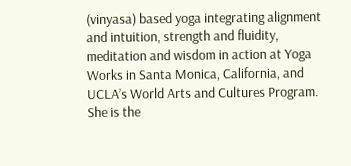(vinyasa) based yoga integrating alignment and intuition, strength and fluidity, meditation and wisdom in action at Yoga Works in Santa Monica, California, and UCLA’s World Arts and Cultures Program. She is the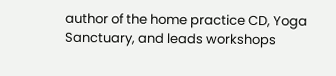author of the home practice CD, Yoga Sanctuary, and leads workshops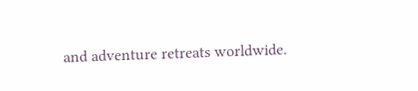and adventure retreats worldwide.